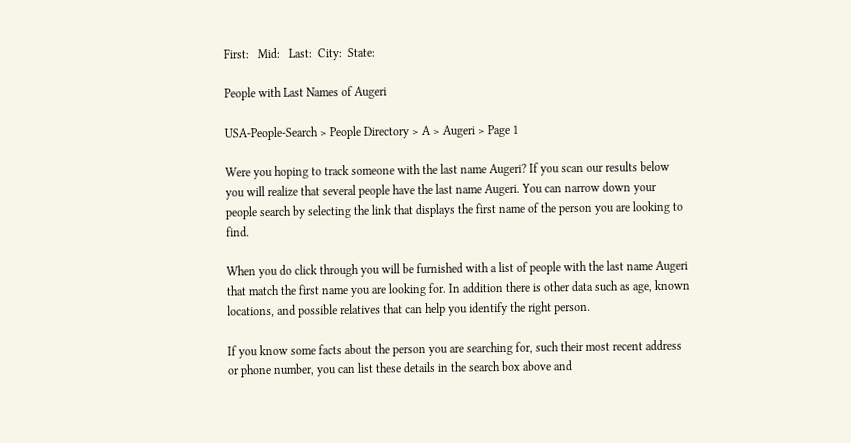First:   Mid:   Last:  City:  State:

People with Last Names of Augeri

USA-People-Search > People Directory > A > Augeri > Page 1

Were you hoping to track someone with the last name Augeri? If you scan our results below you will realize that several people have the last name Augeri. You can narrow down your people search by selecting the link that displays the first name of the person you are looking to find.

When you do click through you will be furnished with a list of people with the last name Augeri that match the first name you are looking for. In addition there is other data such as age, known locations, and possible relatives that can help you identify the right person.

If you know some facts about the person you are searching for, such their most recent address or phone number, you can list these details in the search box above and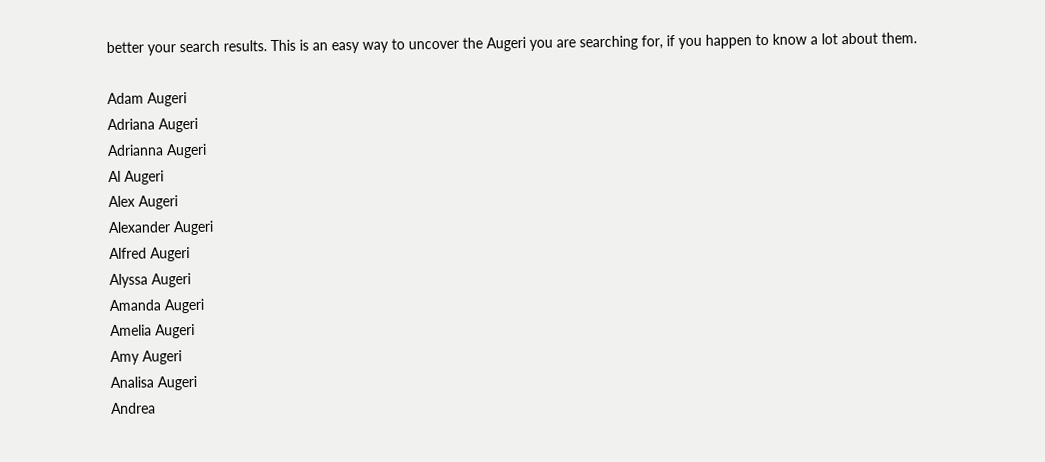better your search results. This is an easy way to uncover the Augeri you are searching for, if you happen to know a lot about them.

Adam Augeri
Adriana Augeri
Adrianna Augeri
Al Augeri
Alex Augeri
Alexander Augeri
Alfred Augeri
Alyssa Augeri
Amanda Augeri
Amelia Augeri
Amy Augeri
Analisa Augeri
Andrea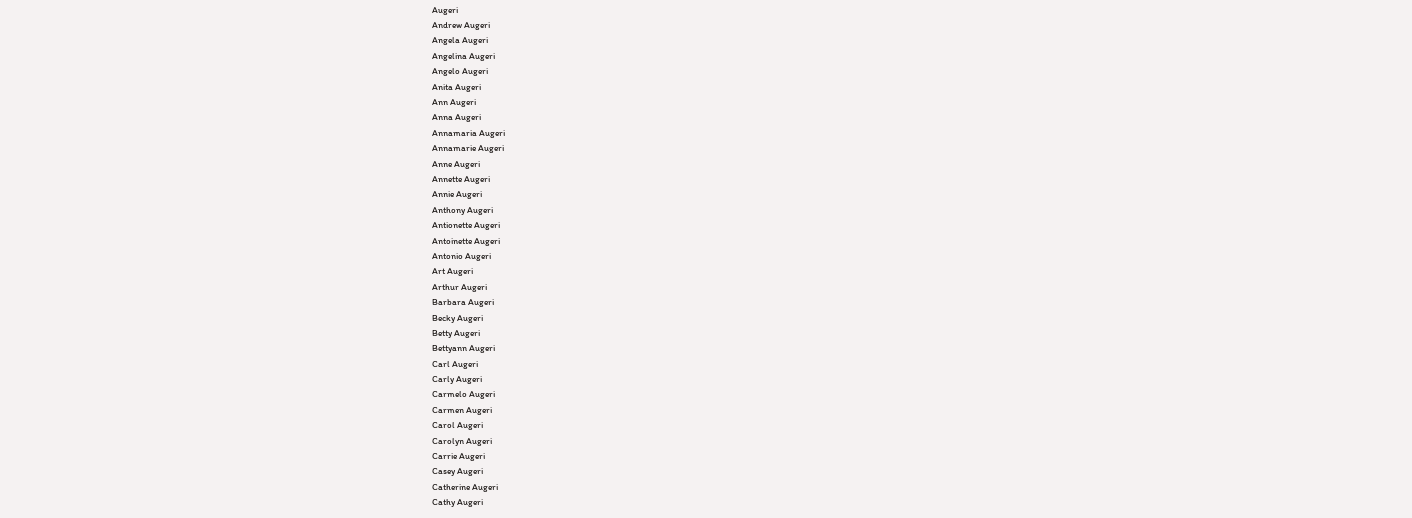Augeri
Andrew Augeri
Angela Augeri
Angelina Augeri
Angelo Augeri
Anita Augeri
Ann Augeri
Anna Augeri
Annamaria Augeri
Annamarie Augeri
Anne Augeri
Annette Augeri
Annie Augeri
Anthony Augeri
Antionette Augeri
Antoinette Augeri
Antonio Augeri
Art Augeri
Arthur Augeri
Barbara Augeri
Becky Augeri
Betty Augeri
Bettyann Augeri
Carl Augeri
Carly Augeri
Carmelo Augeri
Carmen Augeri
Carol Augeri
Carolyn Augeri
Carrie Augeri
Casey Augeri
Catherine Augeri
Cathy Augeri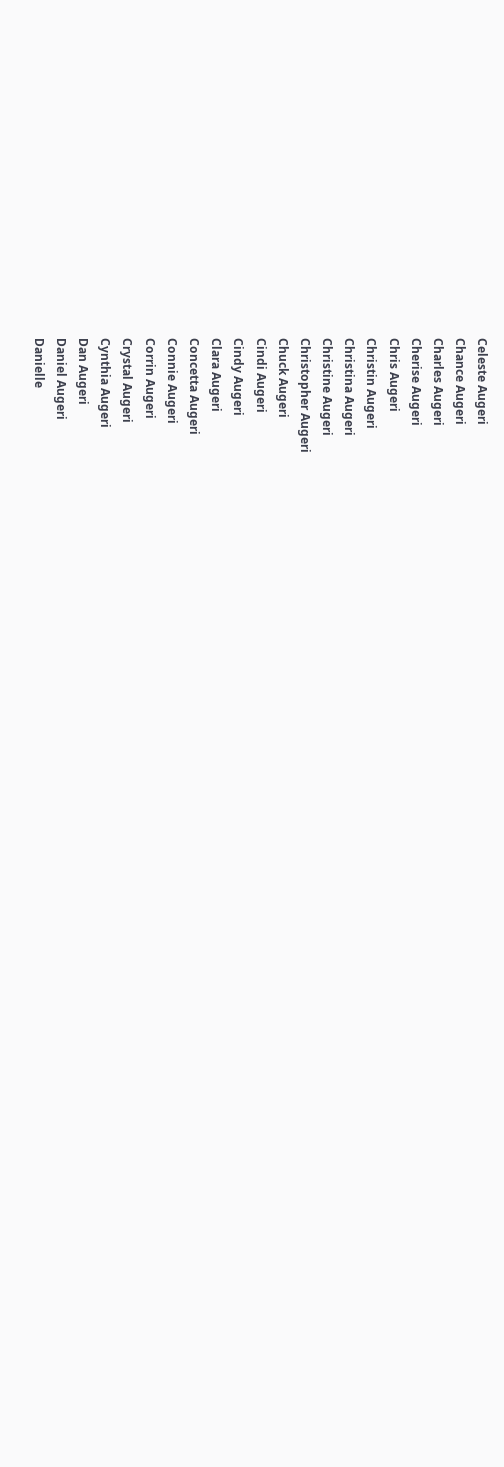Celeste Augeri
Chance Augeri
Charles Augeri
Cherise Augeri
Chris Augeri
Christin Augeri
Christina Augeri
Christine Augeri
Christopher Augeri
Chuck Augeri
Cindi Augeri
Cindy Augeri
Clara Augeri
Concetta Augeri
Connie Augeri
Corrin Augeri
Crystal Augeri
Cynthia Augeri
Dan Augeri
Daniel Augeri
Danielle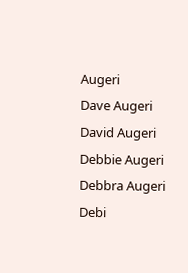Augeri
Dave Augeri
David Augeri
Debbie Augeri
Debbra Augeri
Debi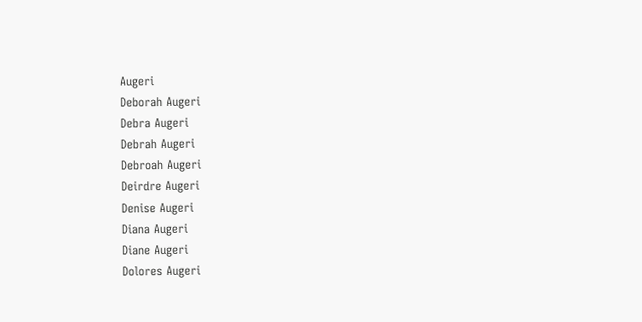Augeri
Deborah Augeri
Debra Augeri
Debrah Augeri
Debroah Augeri
Deirdre Augeri
Denise Augeri
Diana Augeri
Diane Augeri
Dolores Augeri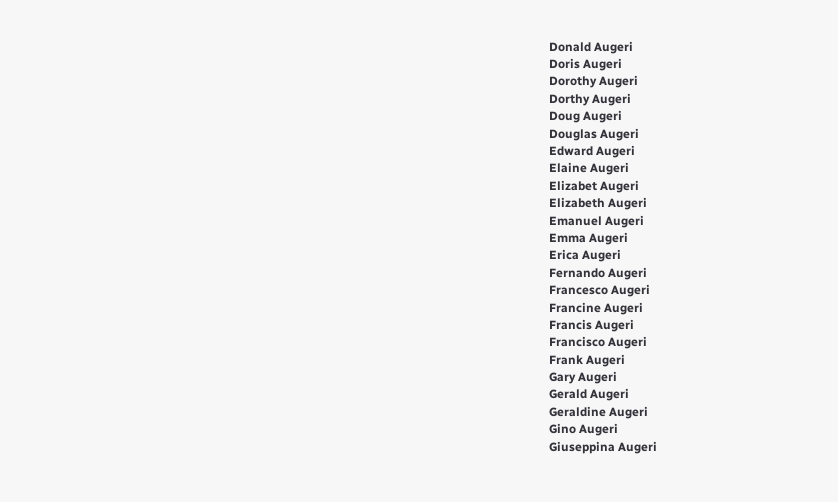Donald Augeri
Doris Augeri
Dorothy Augeri
Dorthy Augeri
Doug Augeri
Douglas Augeri
Edward Augeri
Elaine Augeri
Elizabet Augeri
Elizabeth Augeri
Emanuel Augeri
Emma Augeri
Erica Augeri
Fernando Augeri
Francesco Augeri
Francine Augeri
Francis Augeri
Francisco Augeri
Frank Augeri
Gary Augeri
Gerald Augeri
Geraldine Augeri
Gino Augeri
Giuseppina Augeri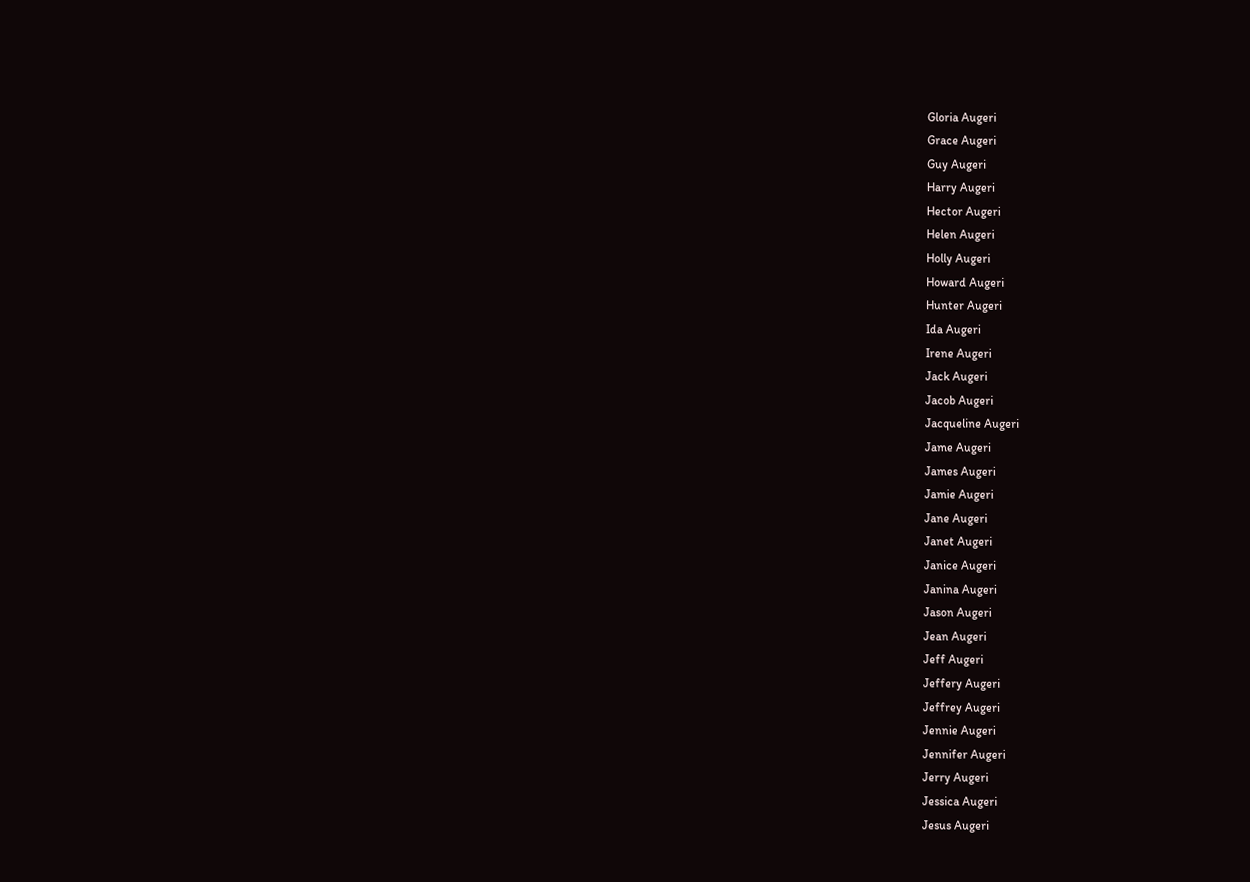Gloria Augeri
Grace Augeri
Guy Augeri
Harry Augeri
Hector Augeri
Helen Augeri
Holly Augeri
Howard Augeri
Hunter Augeri
Ida Augeri
Irene Augeri
Jack Augeri
Jacob Augeri
Jacqueline Augeri
Jame Augeri
James Augeri
Jamie Augeri
Jane Augeri
Janet Augeri
Janice Augeri
Janina Augeri
Jason Augeri
Jean Augeri
Jeff Augeri
Jeffery Augeri
Jeffrey Augeri
Jennie Augeri
Jennifer Augeri
Jerry Augeri
Jessica Augeri
Jesus Augeri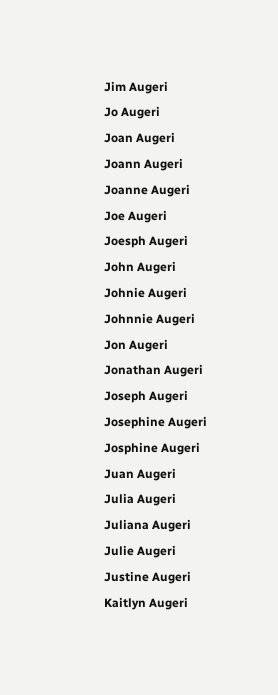Jim Augeri
Jo Augeri
Joan Augeri
Joann Augeri
Joanne Augeri
Joe Augeri
Joesph Augeri
John Augeri
Johnie Augeri
Johnnie Augeri
Jon Augeri
Jonathan Augeri
Joseph Augeri
Josephine Augeri
Josphine Augeri
Juan Augeri
Julia Augeri
Juliana Augeri
Julie Augeri
Justine Augeri
Kaitlyn Augeri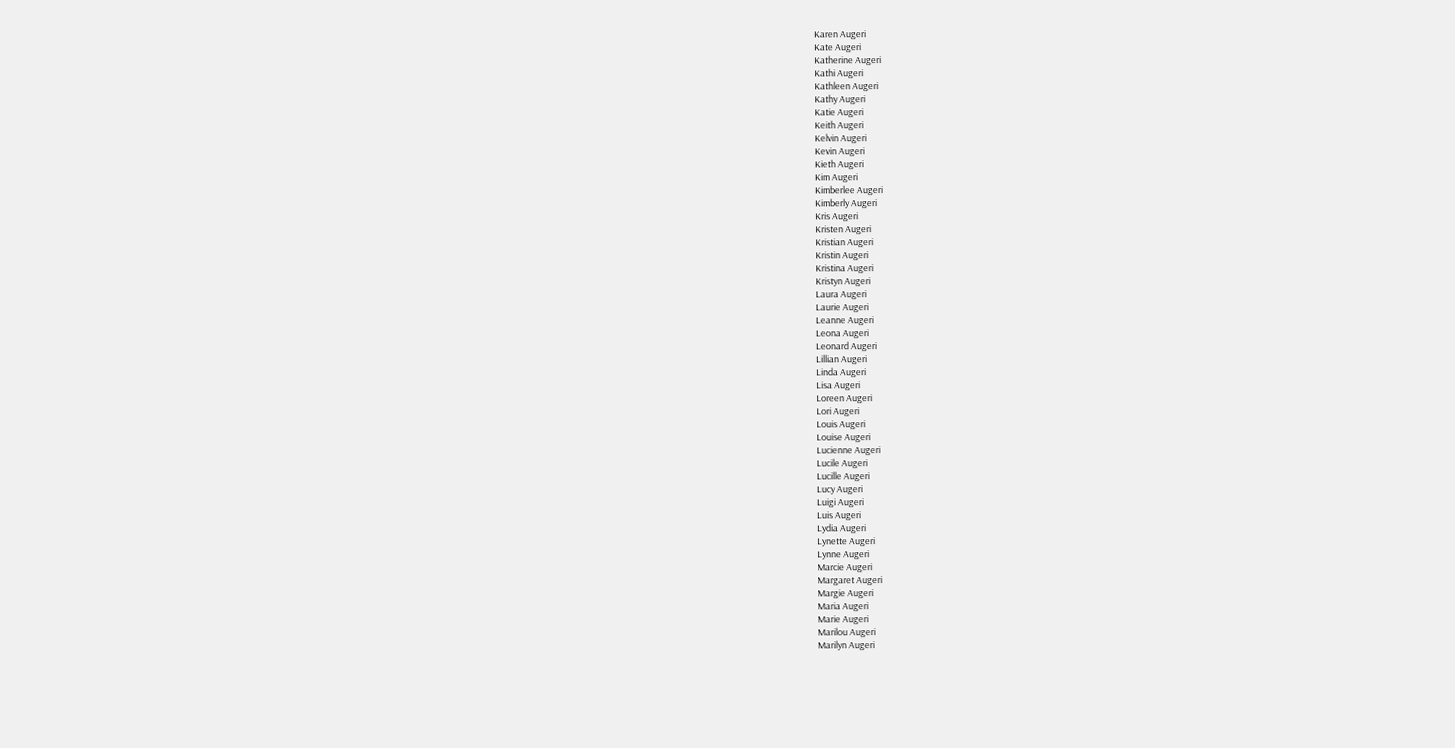Karen Augeri
Kate Augeri
Katherine Augeri
Kathi Augeri
Kathleen Augeri
Kathy Augeri
Katie Augeri
Keith Augeri
Kelvin Augeri
Kevin Augeri
Kieth Augeri
Kim Augeri
Kimberlee Augeri
Kimberly Augeri
Kris Augeri
Kristen Augeri
Kristian Augeri
Kristin Augeri
Kristina Augeri
Kristyn Augeri
Laura Augeri
Laurie Augeri
Leanne Augeri
Leona Augeri
Leonard Augeri
Lillian Augeri
Linda Augeri
Lisa Augeri
Loreen Augeri
Lori Augeri
Louis Augeri
Louise Augeri
Lucienne Augeri
Lucile Augeri
Lucille Augeri
Lucy Augeri
Luigi Augeri
Luis Augeri
Lydia Augeri
Lynette Augeri
Lynne Augeri
Marcie Augeri
Margaret Augeri
Margie Augeri
Maria Augeri
Marie Augeri
Marilou Augeri
Marilyn Augeri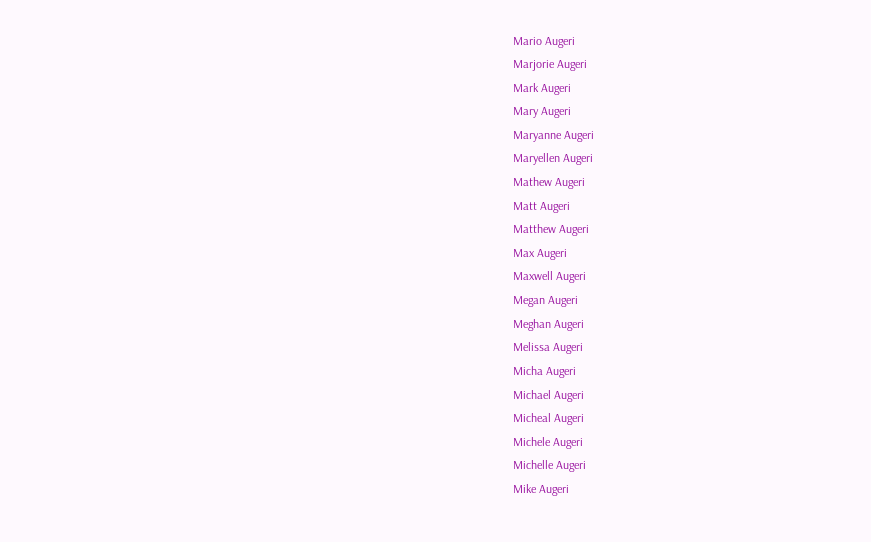Mario Augeri
Marjorie Augeri
Mark Augeri
Mary Augeri
Maryanne Augeri
Maryellen Augeri
Mathew Augeri
Matt Augeri
Matthew Augeri
Max Augeri
Maxwell Augeri
Megan Augeri
Meghan Augeri
Melissa Augeri
Micha Augeri
Michael Augeri
Micheal Augeri
Michele Augeri
Michelle Augeri
Mike Augeri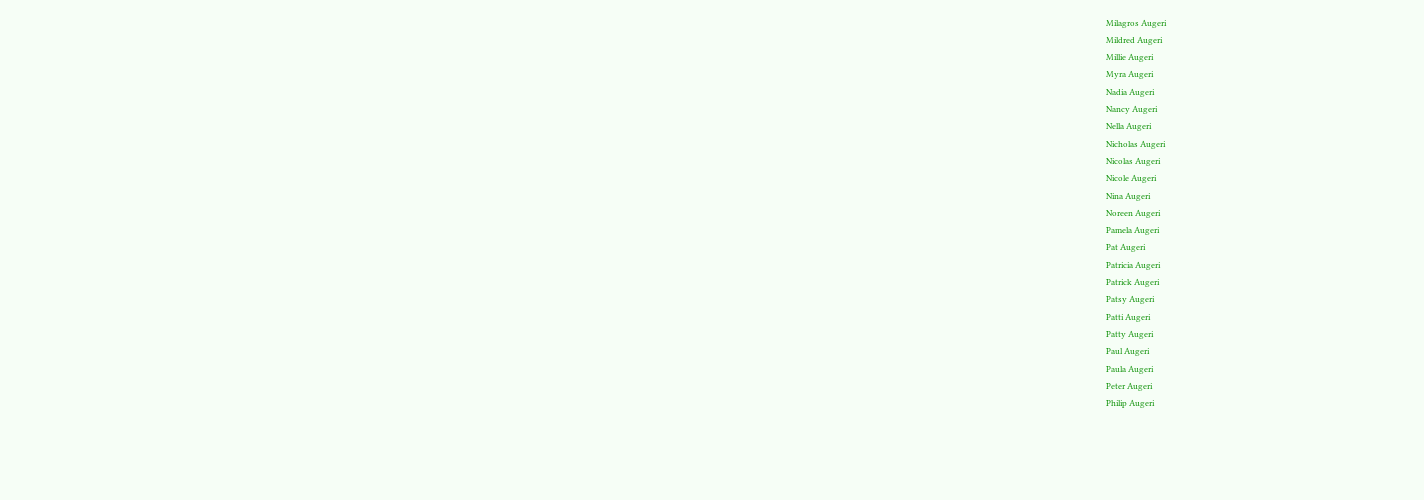Milagros Augeri
Mildred Augeri
Millie Augeri
Myra Augeri
Nadia Augeri
Nancy Augeri
Nella Augeri
Nicholas Augeri
Nicolas Augeri
Nicole Augeri
Nina Augeri
Noreen Augeri
Pamela Augeri
Pat Augeri
Patricia Augeri
Patrick Augeri
Patsy Augeri
Patti Augeri
Patty Augeri
Paul Augeri
Paula Augeri
Peter Augeri
Philip Augeri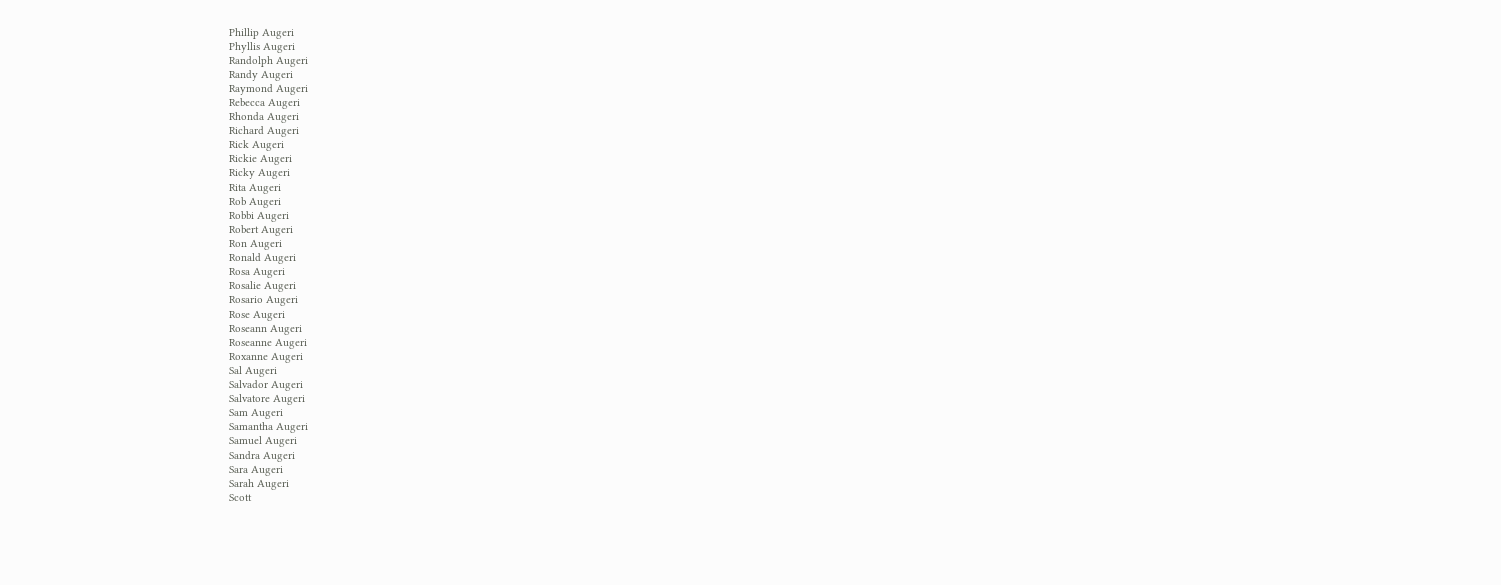Phillip Augeri
Phyllis Augeri
Randolph Augeri
Randy Augeri
Raymond Augeri
Rebecca Augeri
Rhonda Augeri
Richard Augeri
Rick Augeri
Rickie Augeri
Ricky Augeri
Rita Augeri
Rob Augeri
Robbi Augeri
Robert Augeri
Ron Augeri
Ronald Augeri
Rosa Augeri
Rosalie Augeri
Rosario Augeri
Rose Augeri
Roseann Augeri
Roseanne Augeri
Roxanne Augeri
Sal Augeri
Salvador Augeri
Salvatore Augeri
Sam Augeri
Samantha Augeri
Samuel Augeri
Sandra Augeri
Sara Augeri
Sarah Augeri
Scott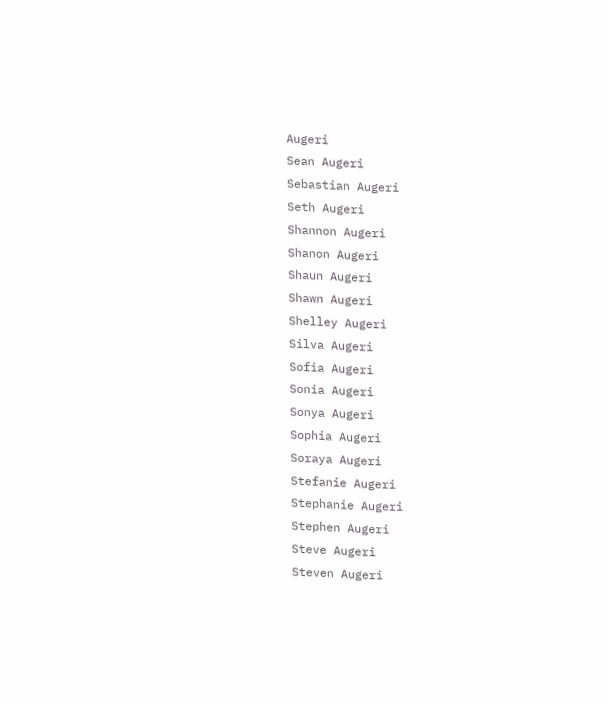Augeri
Sean Augeri
Sebastian Augeri
Seth Augeri
Shannon Augeri
Shanon Augeri
Shaun Augeri
Shawn Augeri
Shelley Augeri
Silva Augeri
Sofia Augeri
Sonia Augeri
Sonya Augeri
Sophia Augeri
Soraya Augeri
Stefanie Augeri
Stephanie Augeri
Stephen Augeri
Steve Augeri
Steven Augeri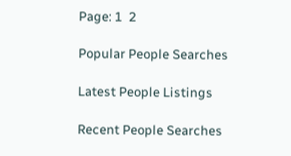Page: 1  2

Popular People Searches

Latest People Listings

Recent People Searches